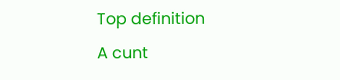Top definition
A cunt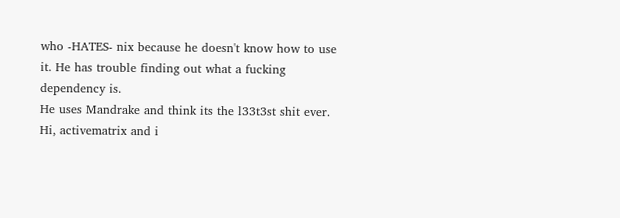who -HATES- nix because he doesn't know how to use it. He has trouble finding out what a fucking dependency is.
He uses Mandrake and think its the l33t3st shit ever.
Hi, activematrix and i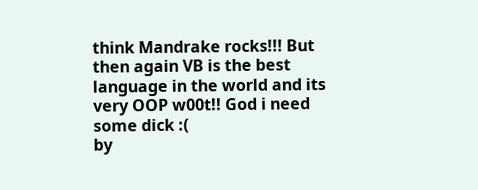think Mandrake rocks!!! But then again VB is the best language in the world and its very OOP w00t!! God i need some dick :(
by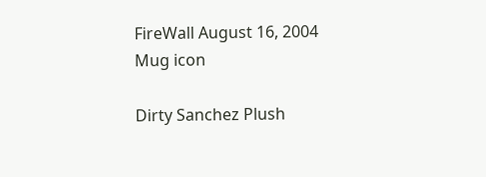FireWall August 16, 2004
Mug icon

Dirty Sanchez Plush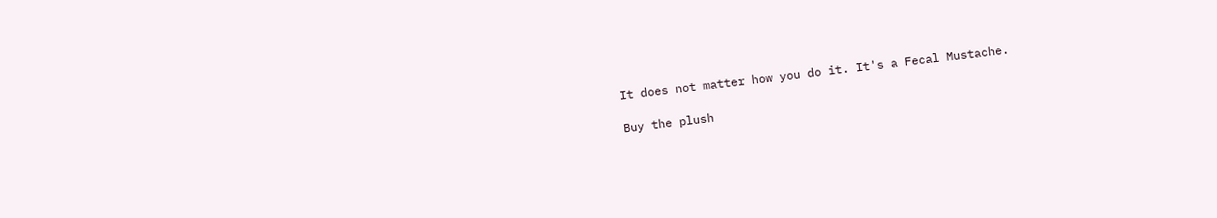It does not matter how you do it. It's a Fecal Mustache.

Buy the plush